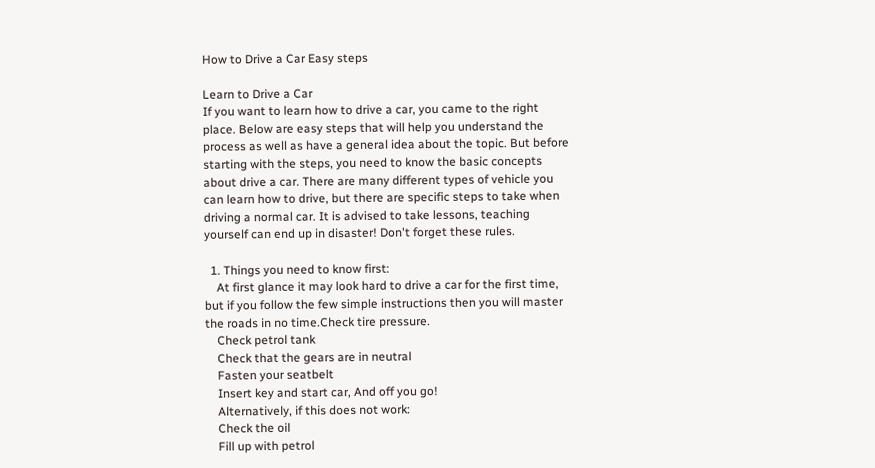How to Drive a Car Easy steps

Learn to Drive a Car
If you want to learn how to drive a car, you came to the right place. Below are easy steps that will help you understand the process as well as have a general idea about the topic. But before starting with the steps, you need to know the basic concepts about drive a car. There are many different types of vehicle you can learn how to drive, but there are specific steps to take when driving a normal car. It is advised to take lessons, teaching yourself can end up in disaster! Don't forget these rules.

  1. Things you need to know first:
    At first glance it may look hard to drive a car for the first time, but if you follow the few simple instructions then you will master the roads in no time.Check tire pressure.
    Check petrol tank
    Check that the gears are in neutral
    Fasten your seatbelt
    Insert key and start car, And off you go!
    Alternatively, if this does not work:
    Check the oil
    Fill up with petrol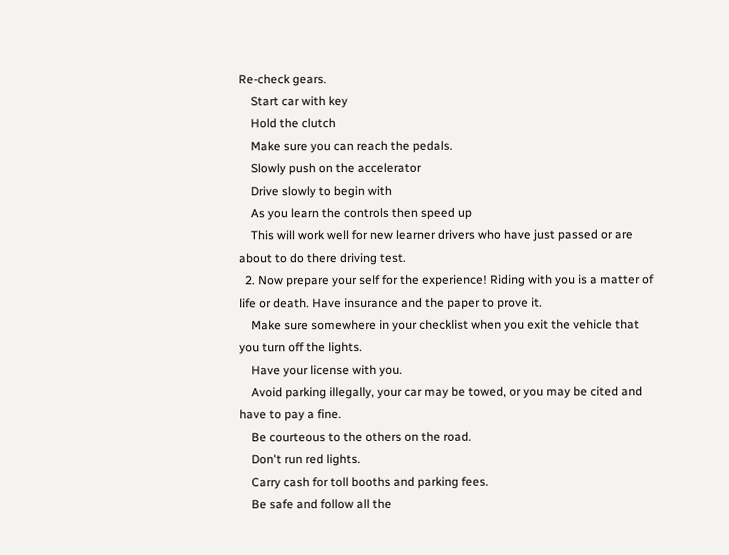Re-check gears.
    Start car with key
    Hold the clutch
    Make sure you can reach the pedals.
    Slowly push on the accelerator
    Drive slowly to begin with
    As you learn the controls then speed up
    This will work well for new learner drivers who have just passed or are about to do there driving test.
  2. Now prepare your self for the experience! Riding with you is a matter of life or death. Have insurance and the paper to prove it.
    Make sure somewhere in your checklist when you exit the vehicle that you turn off the lights.
    Have your license with you.
    Avoid parking illegally, your car may be towed, or you may be cited and have to pay a fine.
    Be courteous to the others on the road.
    Don't run red lights.
    Carry cash for toll booths and parking fees.
    Be safe and follow all the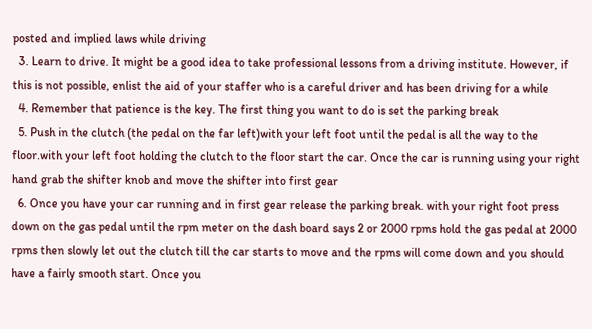posted and implied laws while driving
  3. Learn to drive. It might be a good idea to take professional lessons from a driving institute. However, if this is not possible, enlist the aid of your staffer who is a careful driver and has been driving for a while
  4. Remember that patience is the key. The first thing you want to do is set the parking break
  5. Push in the clutch (the pedal on the far left)with your left foot until the pedal is all the way to the floor.with your left foot holding the clutch to the floor start the car. Once the car is running using your right hand grab the shifter knob and move the shifter into first gear
  6. Once you have your car running and in first gear release the parking break. with your right foot press down on the gas pedal until the rpm meter on the dash board says 2 or 2000 rpms hold the gas pedal at 2000 rpms then slowly let out the clutch till the car starts to move and the rpms will come down and you should have a fairly smooth start. Once you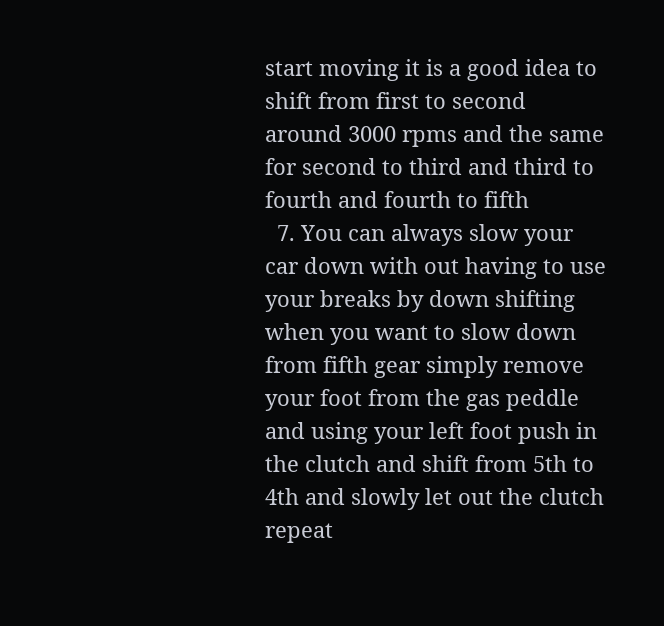start moving it is a good idea to shift from first to second around 3000 rpms and the same for second to third and third to fourth and fourth to fifth
  7. You can always slow your car down with out having to use your breaks by down shifting when you want to slow down from fifth gear simply remove your foot from the gas peddle and using your left foot push in the clutch and shift from 5th to 4th and slowly let out the clutch repeat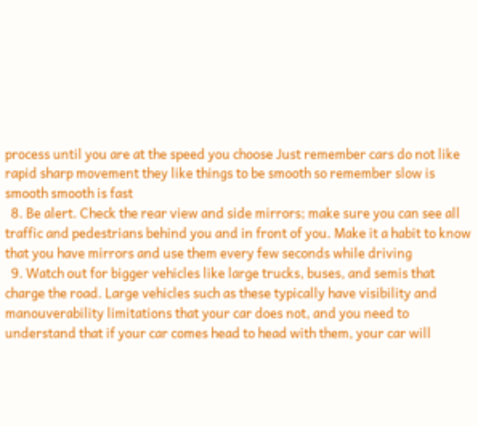process until you are at the speed you choose Just remember cars do not like rapid sharp movement they like things to be smooth so remember slow is smooth smooth is fast
  8. Be alert. Check the rear view and side mirrors; make sure you can see all traffic and pedestrians behind you and in front of you. Make it a habit to know that you have mirrors and use them every few seconds while driving
  9. Watch out for bigger vehicles like large trucks, buses, and semis that charge the road. Large vehicles such as these typically have visibility and manouverability limitations that your car does not, and you need to understand that if your car comes head to head with them, your car will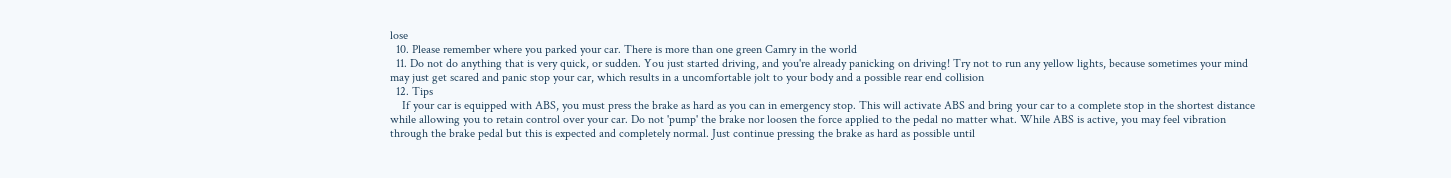lose
  10. Please remember where you parked your car. There is more than one green Camry in the world
  11. Do not do anything that is very quick, or sudden. You just started driving, and you're already panicking on driving! Try not to run any yellow lights, because sometimes your mind may just get scared and panic stop your car, which results in a uncomfortable jolt to your body and a possible rear end collision
  12. Tips
    If your car is equipped with ABS, you must press the brake as hard as you can in emergency stop. This will activate ABS and bring your car to a complete stop in the shortest distance while allowing you to retain control over your car. Do not 'pump' the brake nor loosen the force applied to the pedal no matter what. While ABS is active, you may feel vibration through the brake pedal but this is expected and completely normal. Just continue pressing the brake as hard as possible until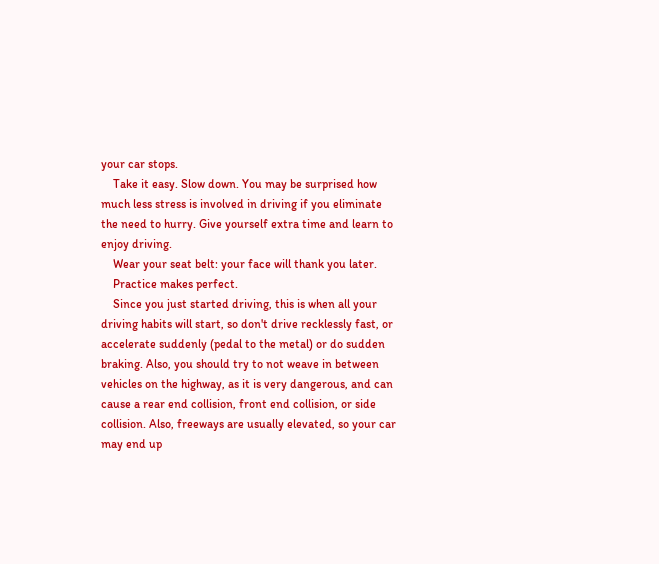your car stops.
    Take it easy. Slow down. You may be surprised how much less stress is involved in driving if you eliminate the need to hurry. Give yourself extra time and learn to enjoy driving.
    Wear your seat belt: your face will thank you later.
    Practice makes perfect.
    Since you just started driving, this is when all your driving habits will start, so don't drive recklessly fast, or accelerate suddenly (pedal to the metal) or do sudden braking. Also, you should try to not weave in between vehicles on the highway, as it is very dangerous, and can cause a rear end collision, front end collision, or side collision. Also, freeways are usually elevated, so your car may end up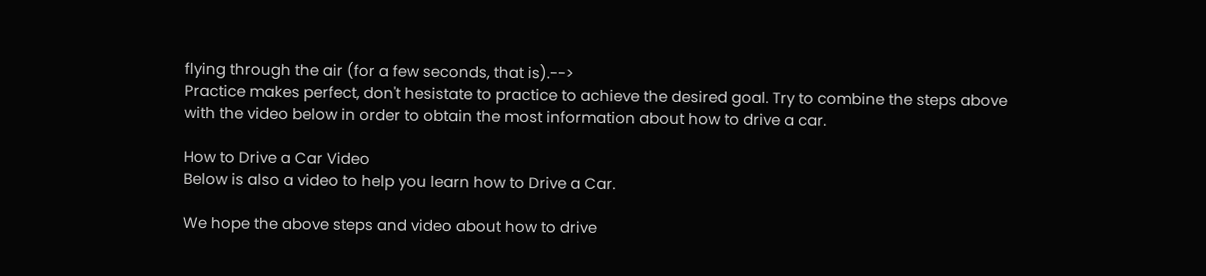flying through the air (for a few seconds, that is).-->
Practice makes perfect, don't hesistate to practice to achieve the desired goal. Try to combine the steps above with the video below in order to obtain the most information about how to drive a car.

How to Drive a Car Video
Below is also a video to help you learn how to Drive a Car.

We hope the above steps and video about how to drive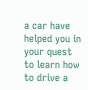a car have helped you in your quest to learn how to drive a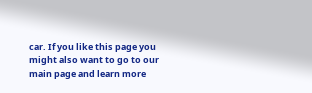car. If you like this page you might also want to go to our main page and learn more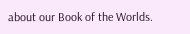about our Book of the Worlds.